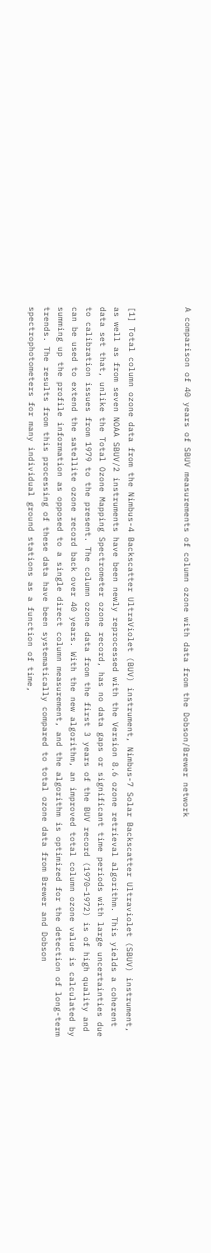A comparison of 40 years of SBUV measurements of column ozone with data from the Dobson/Brewer network



[1] Total column ozone data from the Nimbus-4 Backscatter UltraViolet (BUV) instrument, Nimbus-7 Solar Backscatter Ultraviolet (SBUV) instrument, as well as from seven NOAA SBUV/2 instruments have been newly reprocessed with the Version 8.6 ozone retrieval algorithm. This yields a coherent data set that, unlike the Total Ozone Mapping Spectrometer ozone record, has no data gaps or significant time periods with large uncertainties due to calibration issues from 1979 to the present. The column ozone data from the first 3 years of the BUV record (1970–1972) is of high quality and can be used to extend the satellite ozone record back over 40 years. With the new algorithm, an improved total column ozone value is calculated by summing up the profile information as opposed to a single direct column measurement, and the algorithm is optimized for the detection of long-term trends. The results from this processing of these data have been systematically compared to total ozone data from Brewer and Dobson spectrophotometers for many individual ground stations as a function of time,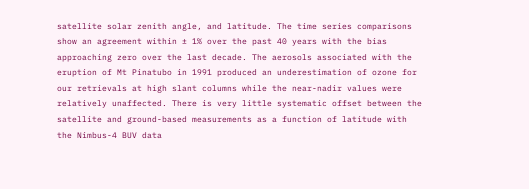satellite solar zenith angle, and latitude. The time series comparisons show an agreement within ± 1% over the past 40 years with the bias approaching zero over the last decade. The aerosols associated with the eruption of Mt Pinatubo in 1991 produced an underestimation of ozone for our retrievals at high slant columns while the near-nadir values were relatively unaffected. There is very little systematic offset between the satellite and ground-based measurements as a function of latitude with the Nimbus-4 BUV data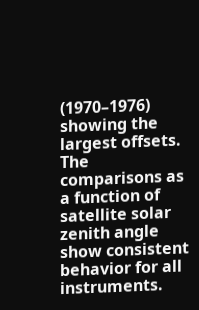(1970–1976) showing the largest offsets. The comparisons as a function of satellite solar zenith angle show consistent behavior for all instruments.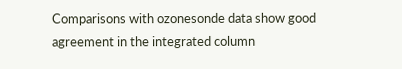Comparisons with ozonesonde data show good agreement in the integrated column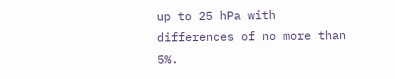up to 25 hPa with differences of no more than 5%.